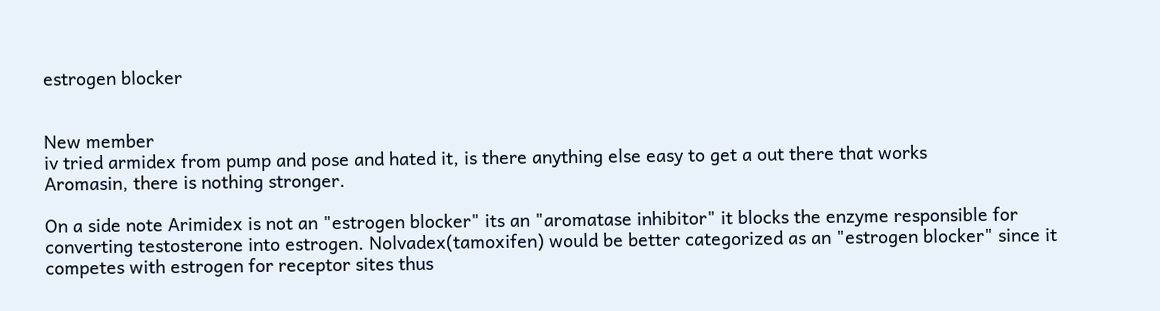estrogen blocker


New member
iv tried armidex from pump and pose and hated it, is there anything else easy to get a out there that works
Aromasin, there is nothing stronger.

On a side note Arimidex is not an "estrogen blocker" its an "aromatase inhibitor" it blocks the enzyme responsible for converting testosterone into estrogen. Nolvadex(tamoxifen) would be better categorized as an "estrogen blocker" since it competes with estrogen for receptor sites thus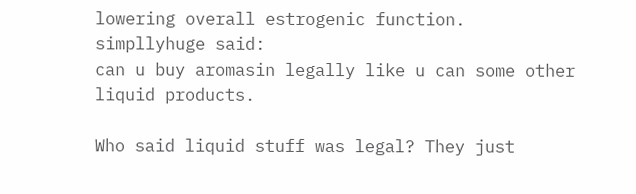lowering overall estrogenic function.
simpllyhuge said:
can u buy aromasin legally like u can some other liquid products.

Who said liquid stuff was legal? They just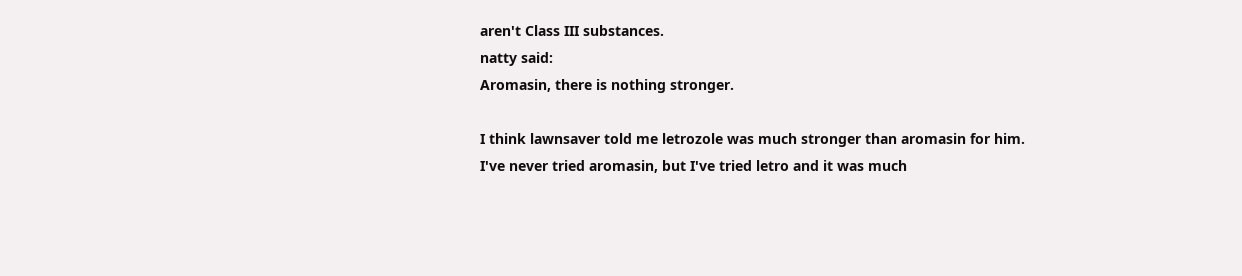aren't Class III substances.
natty said:
Aromasin, there is nothing stronger.

I think lawnsaver told me letrozole was much stronger than aromasin for him. I've never tried aromasin, but I've tried letro and it was much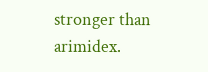stronger than arimidex.